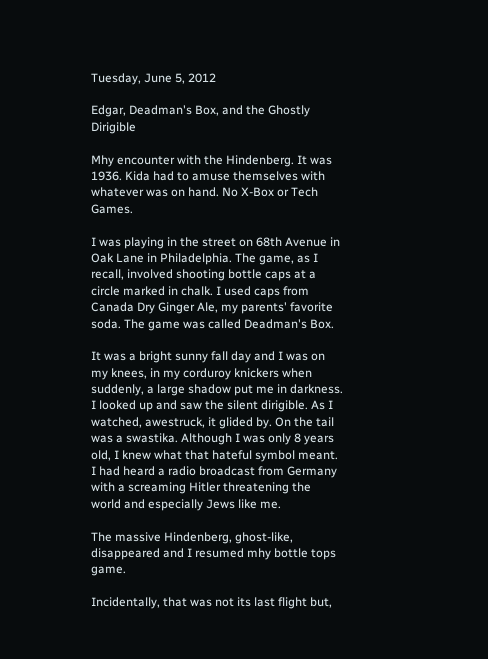Tuesday, June 5, 2012

Edgar, Deadman's Box, and the Ghostly Dirigible

Mhy encounter with the Hindenberg. It was 1936. Kida had to amuse themselves with whatever was on hand. No X-Box or Tech Games.

I was playing in the street on 68th Avenue in Oak Lane in Philadelphia. The game, as I recall, involved shooting bottle caps at a circle marked in chalk. I used caps from Canada Dry Ginger Ale, my parents' favorite soda. The game was called Deadman's Box.

It was a bright sunny fall day and I was on my knees, in my corduroy knickers when suddenly, a large shadow put me in darkness. I looked up and saw the silent dirigible. As I watched, awestruck, it glided by. On the tail was a swastika. Although I was only 8 years old, I knew what that hateful symbol meant. I had heard a radio broadcast from Germany with a screaming Hitler threatening the world and especially Jews like me.

The massive Hindenberg, ghost-like, disappeared and I resumed mhy bottle tops game.

Incidentally, that was not its last flight but,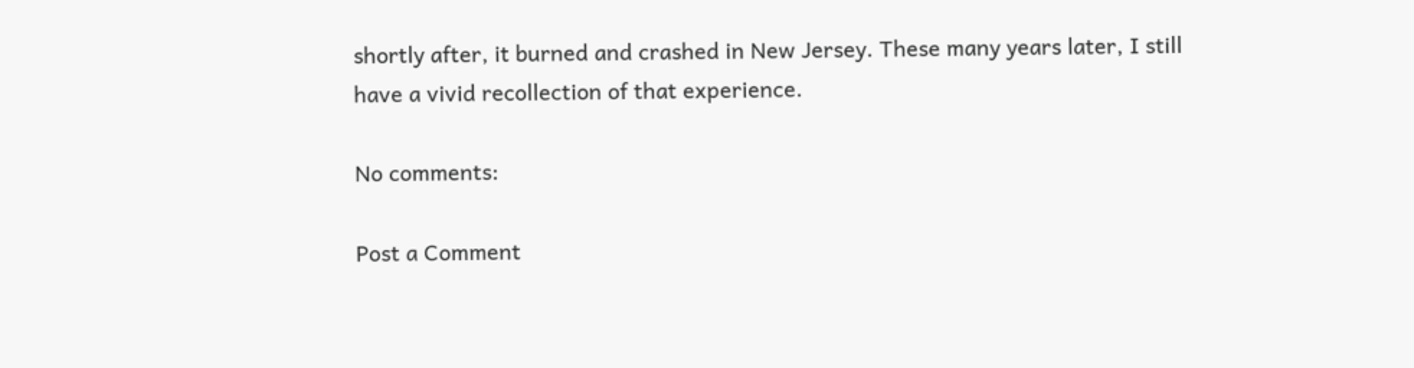shortly after, it burned and crashed in New Jersey. These many years later, I still have a vivid recollection of that experience.

No comments:

Post a Comment